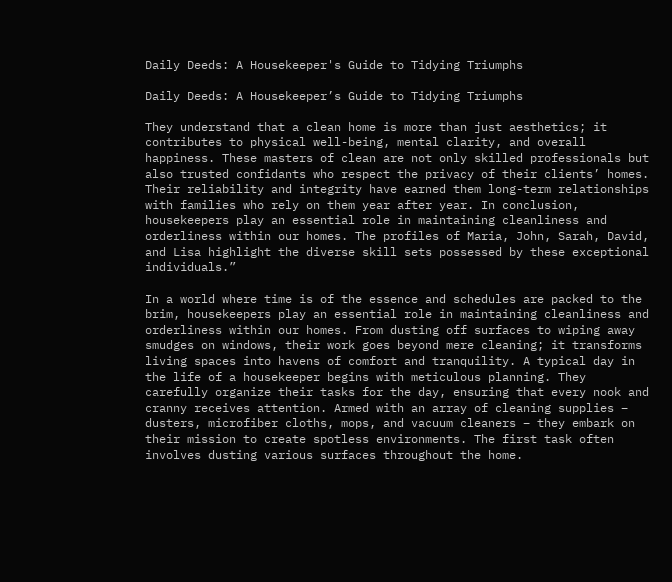Daily Deeds: A Housekeeper's Guide to Tidying Triumphs

Daily Deeds: A Housekeeper’s Guide to Tidying Triumphs

They understand that a clean home is more than just aesthetics; it contributes to physical well-being, mental clarity, and overall happiness. These masters of clean are not only skilled professionals but also trusted confidants who respect the privacy of their clients’ homes. Their reliability and integrity have earned them long-term relationships with families who rely on them year after year. In conclusion, housekeepers play an essential role in maintaining cleanliness and orderliness within our homes. The profiles of Maria, John, Sarah, David, and Lisa highlight the diverse skill sets possessed by these exceptional individuals.”

In a world where time is of the essence and schedules are packed to the brim, housekeepers play an essential role in maintaining cleanliness and orderliness within our homes. From dusting off surfaces to wiping away smudges on windows, their work goes beyond mere cleaning; it transforms living spaces into havens of comfort and tranquility. A typical day in the life of a housekeeper begins with meticulous planning. They carefully organize their tasks for the day, ensuring that every nook and cranny receives attention. Armed with an array of cleaning supplies – dusters, microfiber cloths, mops, and vacuum cleaners – they embark on their mission to create spotless environments. The first task often involves dusting various surfaces throughout the home.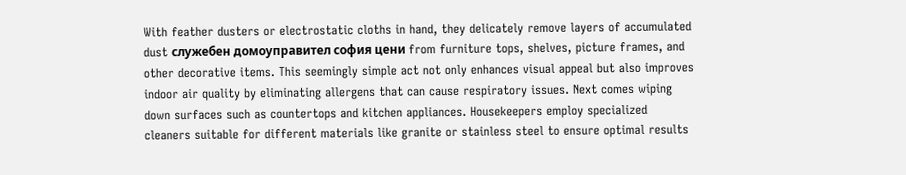With feather dusters or electrostatic cloths in hand, they delicately remove layers of accumulated dust служебен домоуправител софия цени from furniture tops, shelves, picture frames, and other decorative items. This seemingly simple act not only enhances visual appeal but also improves indoor air quality by eliminating allergens that can cause respiratory issues. Next comes wiping down surfaces such as countertops and kitchen appliances. Housekeepers employ specialized cleaners suitable for different materials like granite or stainless steel to ensure optimal results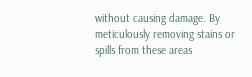without causing damage. By meticulously removing stains or spills from these areas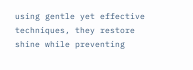using gentle yet effective techniques, they restore shine while preventing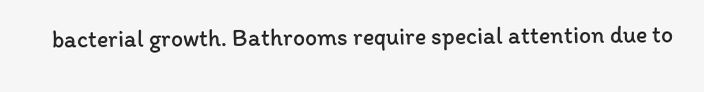bacterial growth. Bathrooms require special attention due to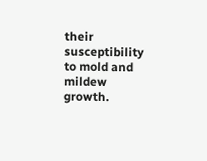their susceptibility to mold and mildew growth.